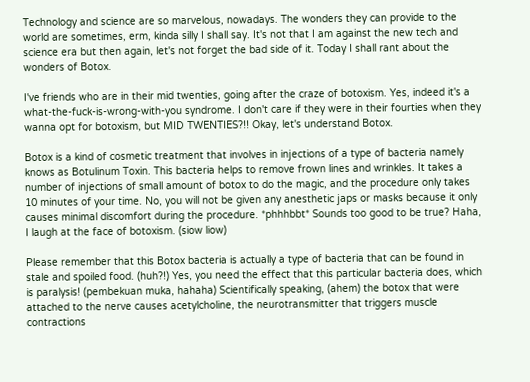Technology and science are so marvelous, nowadays. The wonders they can provide to the world are sometimes, erm, kinda silly I shall say. It's not that I am against the new tech and science era but then again, let's not forget the bad side of it. Today I shall rant about the wonders of Botox.

I've friends who are in their mid twenties, going after the craze of botoxism. Yes, indeed it's a what-the-fuck-is-wrong-with-you syndrome. I don't care if they were in their fourties when they wanna opt for botoxism, but MID TWENTIES?!! Okay, let's understand Botox.

Botox is a kind of cosmetic treatment that involves in injections of a type of bacteria namely knows as Botulinum Toxin. This bacteria helps to remove frown lines and wrinkles. It takes a number of injections of small amount of botox to do the magic, and the procedure only takes 10 minutes of your time. No, you will not be given any anesthetic japs or masks because it only causes minimal discomfort during the procedure. *phhhbbt* Sounds too good to be true? Haha, I laugh at the face of botoxism. (siow liow)

Please remember that this Botox bacteria is actually a type of bacteria that can be found in stale and spoiled food. (huh?!) Yes, you need the effect that this particular bacteria does, which is paralysis! (pembekuan muka, hahaha) Scientifically speaking, (ahem) the botox that were attached to the nerve causes acetylcholine, the neurotransmitter that triggers muscle contractions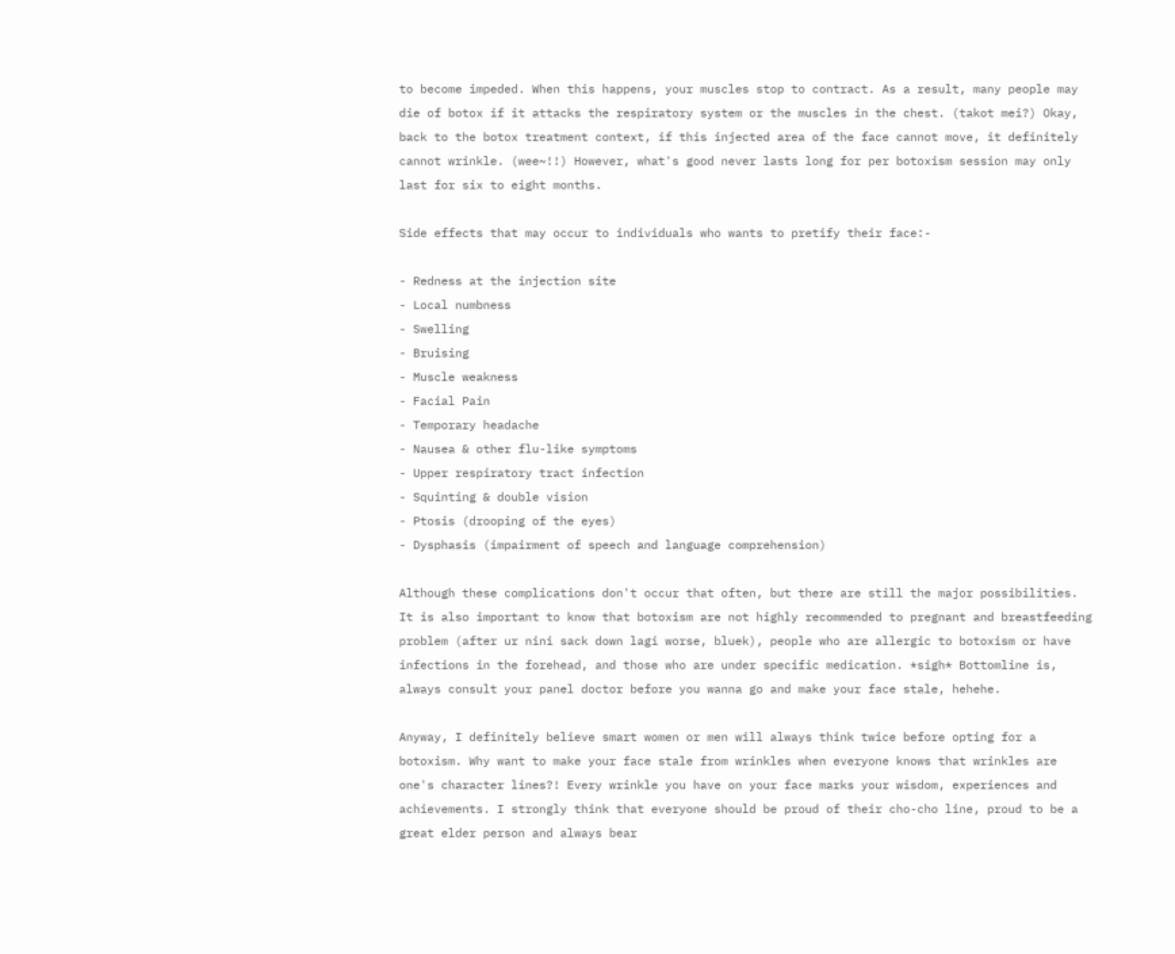to become impeded. When this happens, your muscles stop to contract. As a result, many people may die of botox if it attacks the respiratory system or the muscles in the chest. (takot mei?) Okay, back to the botox treatment context, if this injected area of the face cannot move, it definitely cannot wrinkle. (wee~!!) However, what's good never lasts long for per botoxism session may only last for six to eight months.

Side effects that may occur to individuals who wants to pretify their face:-

- Redness at the injection site
- Local numbness
- Swelling
- Bruising
- Muscle weakness
- Facial Pain
- Temporary headache
- Nausea & other flu-like symptoms
- Upper respiratory tract infection
- Squinting & double vision
- Ptosis (drooping of the eyes)
- Dysphasis (impairment of speech and language comprehension)

Although these complications don't occur that often, but there are still the major possibilities. It is also important to know that botoxism are not highly recommended to pregnant and breastfeeding problem (after ur nini sack down lagi worse, bluek), people who are allergic to botoxism or have infections in the forehead, and those who are under specific medication. *sigh* Bottomline is, always consult your panel doctor before you wanna go and make your face stale, hehehe.

Anyway, I definitely believe smart women or men will always think twice before opting for a botoxism. Why want to make your face stale from wrinkles when everyone knows that wrinkles are one's character lines?! Every wrinkle you have on your face marks your wisdom, experiences and achievements. I strongly think that everyone should be proud of their cho-cho line, proud to be a great elder person and always bear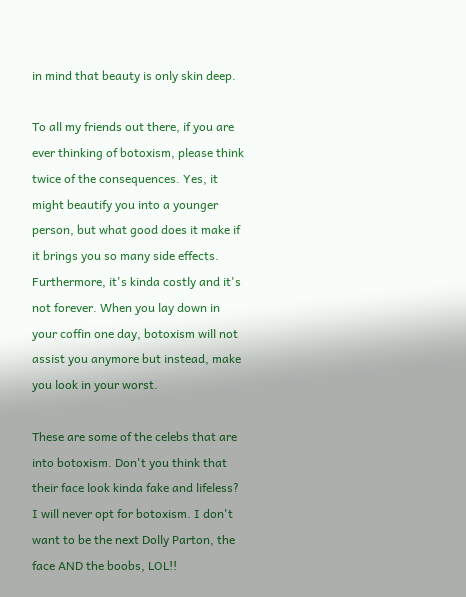in mind that beauty is only skin deep.

To all my friends out there, if you are ever thinking of botoxism, please think twice of the consequences. Yes, it might beautify you into a younger person, but what good does it make if it brings you so many side effects. Furthermore, it's kinda costly and it's not forever. When you lay down in your coffin one day, botoxism will not assist you anymore but instead, make you look in your worst.

These are some of the celebs that are into botoxism. Don't you think that their face look kinda fake and lifeless? I will never opt for botoxism. I don't want to be the next Dolly Parton, the face AND the boobs, LOL!!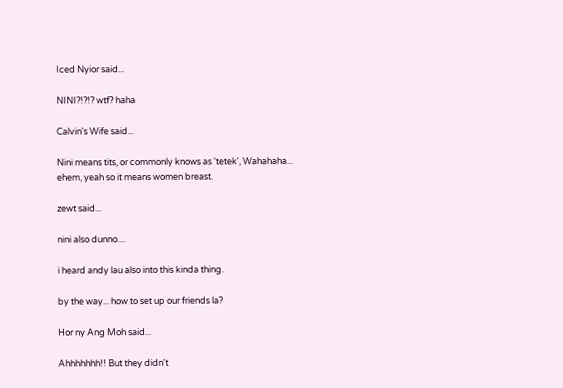Iced Nyior said...

NINI?!?!? wtf? haha

Calvin's Wife said...

Nini means tits, or commonly knows as 'tetek', Wahahaha... ehem, yeah so it means women breast.

zewt said...

nini also dunno....

i heard andy lau also into this kinda thing.

by the way... how to set up our friends la?

Hor ny Ang Moh said...

Ahhhhhhh!! But they didn't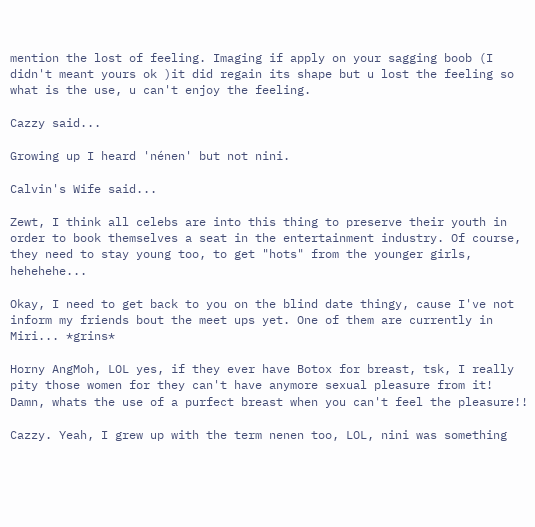mention the lost of feeling. Imaging if apply on your sagging boob (I didn't meant yours ok )it did regain its shape but u lost the feeling so what is the use, u can't enjoy the feeling.

Cazzy said...

Growing up I heard 'nénen' but not nini.

Calvin's Wife said...

Zewt, I think all celebs are into this thing to preserve their youth in order to book themselves a seat in the entertainment industry. Of course, they need to stay young too, to get "hots" from the younger girls, hehehehe...

Okay, I need to get back to you on the blind date thingy, cause I've not inform my friends bout the meet ups yet. One of them are currently in Miri... *grins*

Horny AngMoh, LOL yes, if they ever have Botox for breast, tsk, I really pity those women for they can't have anymore sexual pleasure from it! Damn, whats the use of a purfect breast when you can't feel the pleasure!!

Cazzy. Yeah, I grew up with the term nenen too, LOL, nini was something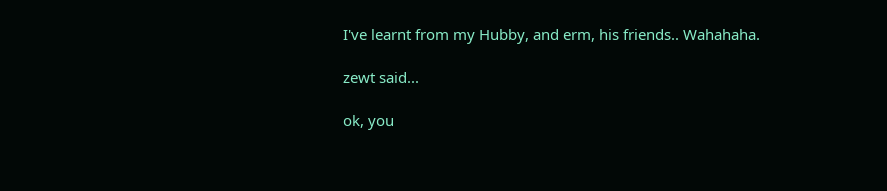I've learnt from my Hubby, and erm, his friends.. Wahahaha.

zewt said...

ok, you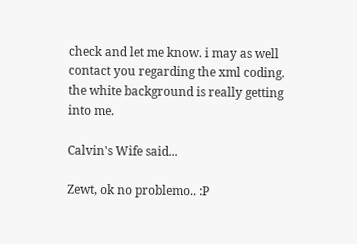check and let me know. i may as well contact you regarding the xml coding. the white background is really getting into me.

Calvin's Wife said...

Zewt, ok no problemo.. :P